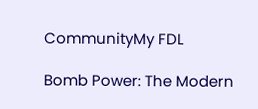CommunityMy FDL

Bomb Power: The Modern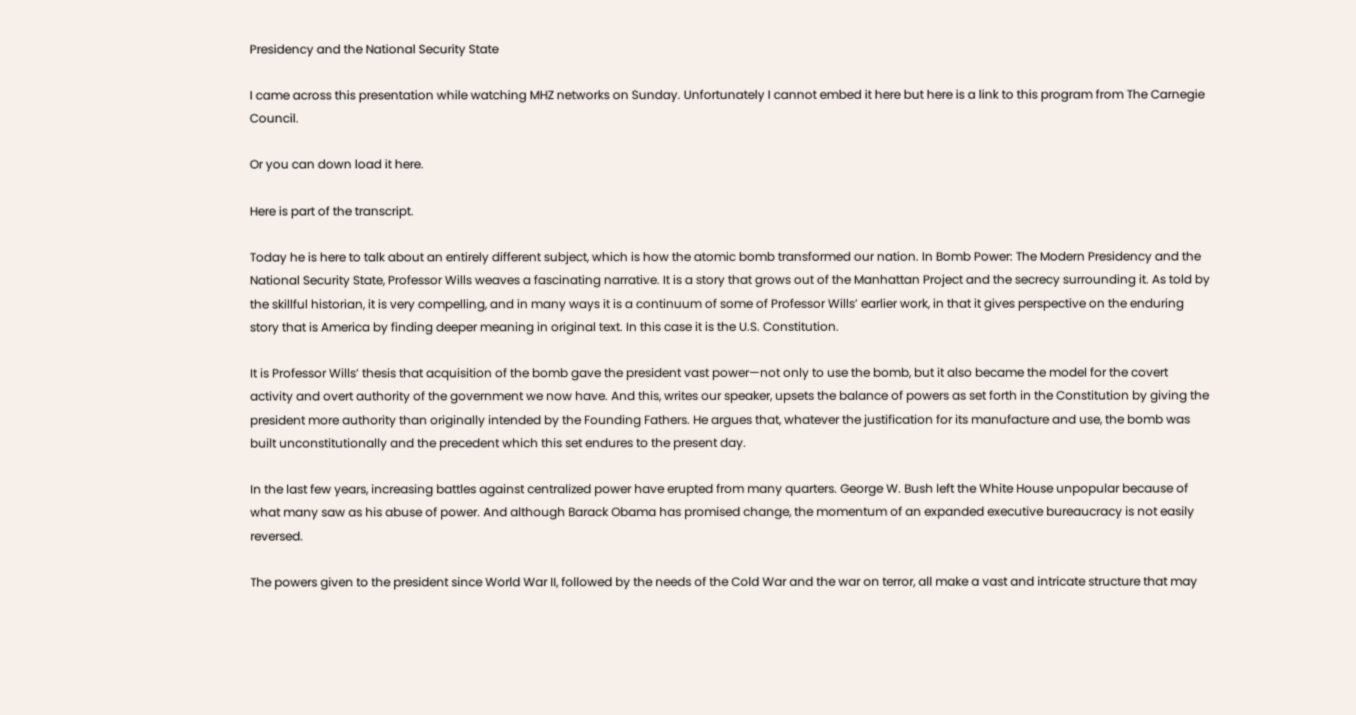Presidency and the National Security State

I came across this presentation while watching MHZ networks on Sunday. Unfortunately I cannot embed it here but here is a link to this program from The Carnegie Council.

Or you can down load it here.

Here is part of the transcript.

Today he is here to talk about an entirely different subject, which is how the atomic bomb transformed our nation. In Bomb Power: The Modern Presidency and the National Security State, Professor Wills weaves a fascinating narrative. It is a story that grows out of the Manhattan Project and the secrecy surrounding it. As told by the skillful historian, it is very compelling, and in many ways it is a continuum of some of Professor Wills’ earlier work, in that it gives perspective on the enduring story that is America by finding deeper meaning in original text. In this case it is the U.S. Constitution.

It is Professor Wills’ thesis that acquisition of the bomb gave the president vast power—not only to use the bomb, but it also became the model for the covert activity and overt authority of the government we now have. And this, writes our speaker, upsets the balance of powers as set forth in the Constitution by giving the president more authority than originally intended by the Founding Fathers. He argues that, whatever the justification for its manufacture and use, the bomb was built unconstitutionally and the precedent which this set endures to the present day.

In the last few years, increasing battles against centralized power have erupted from many quarters. George W. Bush left the White House unpopular because of what many saw as his abuse of power. And although Barack Obama has promised change, the momentum of an expanded executive bureaucracy is not easily reversed.

The powers given to the president since World War II, followed by the needs of the Cold War and the war on terror, all make a vast and intricate structure that may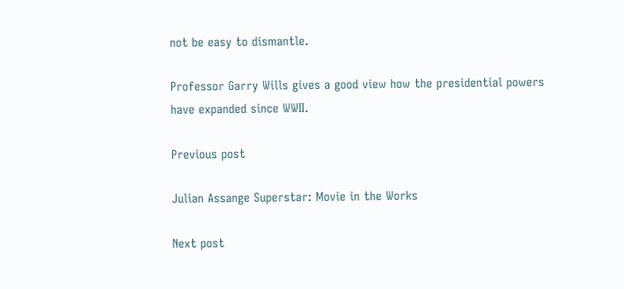not be easy to dismantle.

Professor Garry Wills gives a good view how the presidential powers have expanded since WWII.

Previous post

Julian Assange Superstar: Movie in the Works

Next post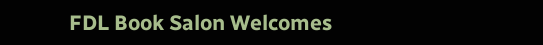FDL Book Salon Welcomes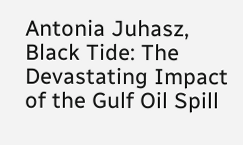Antonia Juhasz, Black Tide: The Devastating Impact of the Gulf Oil Spill